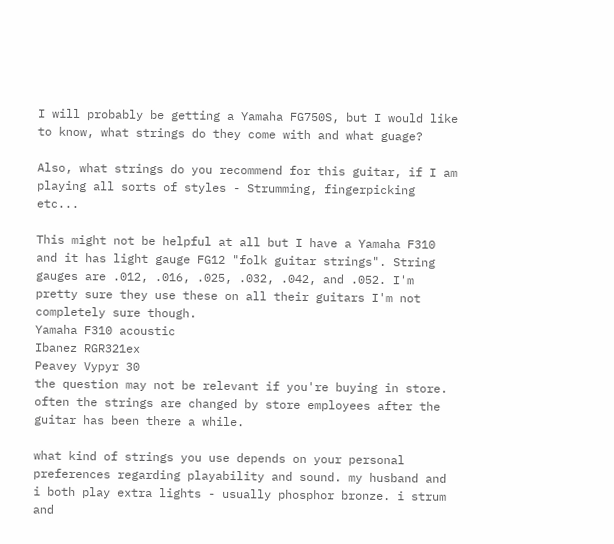I will probably be getting a Yamaha FG750S, but I would like to know, what strings do they come with and what guage?

Also, what strings do you recommend for this guitar, if I am playing all sorts of styles - Strumming, fingerpicking etc...

This might not be helpful at all but I have a Yamaha F310 and it has light gauge FG12 "folk guitar strings". String gauges are .012, .016, .025, .032, .042, and .052. I'm pretty sure they use these on all their guitars I'm not completely sure though.
Yamaha F310 acoustic
Ibanez RGR321ex
Peavey Vypyr 30
the question may not be relevant if you're buying in store. often the strings are changed by store employees after the guitar has been there a while.

what kind of strings you use depends on your personal preferences regarding playability and sound. my husband and i both play extra lights - usually phosphor bronze. i strum and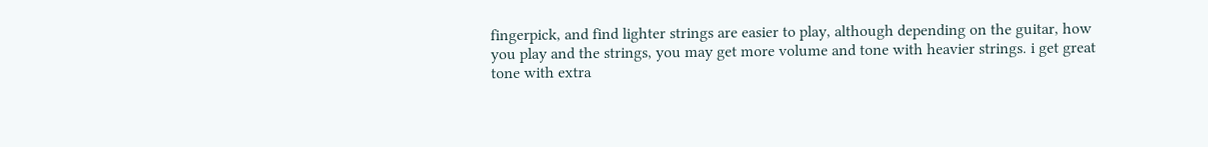fingerpick, and find lighter strings are easier to play, although depending on the guitar, how you play and the strings, you may get more volume and tone with heavier strings. i get great tone with extra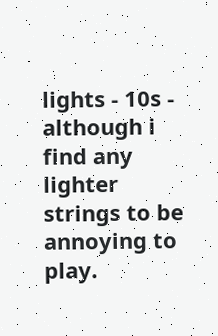lights - 10s - although i find any lighter strings to be annoying to play.